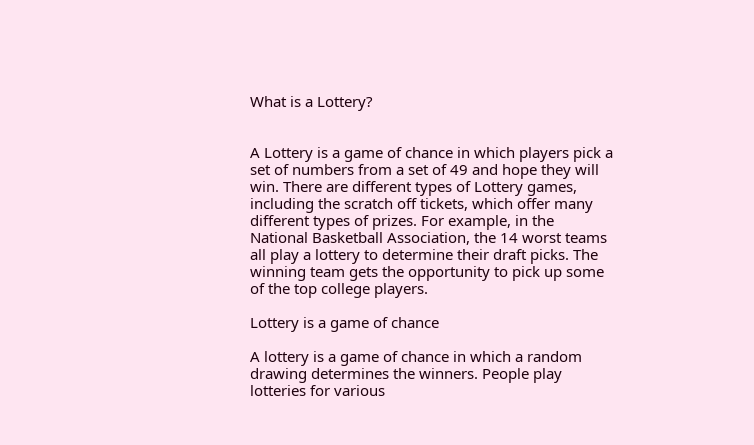What is a Lottery?


A Lottery is a game of chance in which players pick a set of numbers from a set of 49 and hope they will win. There are different types of Lottery games, including the scratch off tickets, which offer many different types of prizes. For example, in the National Basketball Association, the 14 worst teams all play a lottery to determine their draft picks. The winning team gets the opportunity to pick up some of the top college players.

Lottery is a game of chance

A lottery is a game of chance in which a random drawing determines the winners. People play lotteries for various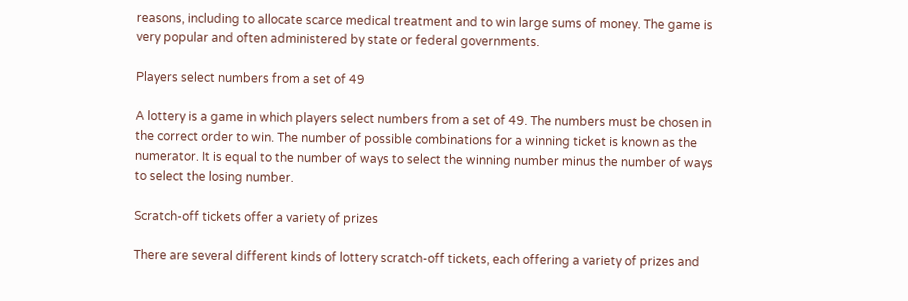reasons, including to allocate scarce medical treatment and to win large sums of money. The game is very popular and often administered by state or federal governments.

Players select numbers from a set of 49

A lottery is a game in which players select numbers from a set of 49. The numbers must be chosen in the correct order to win. The number of possible combinations for a winning ticket is known as the numerator. It is equal to the number of ways to select the winning number minus the number of ways to select the losing number.

Scratch-off tickets offer a variety of prizes

There are several different kinds of lottery scratch-off tickets, each offering a variety of prizes and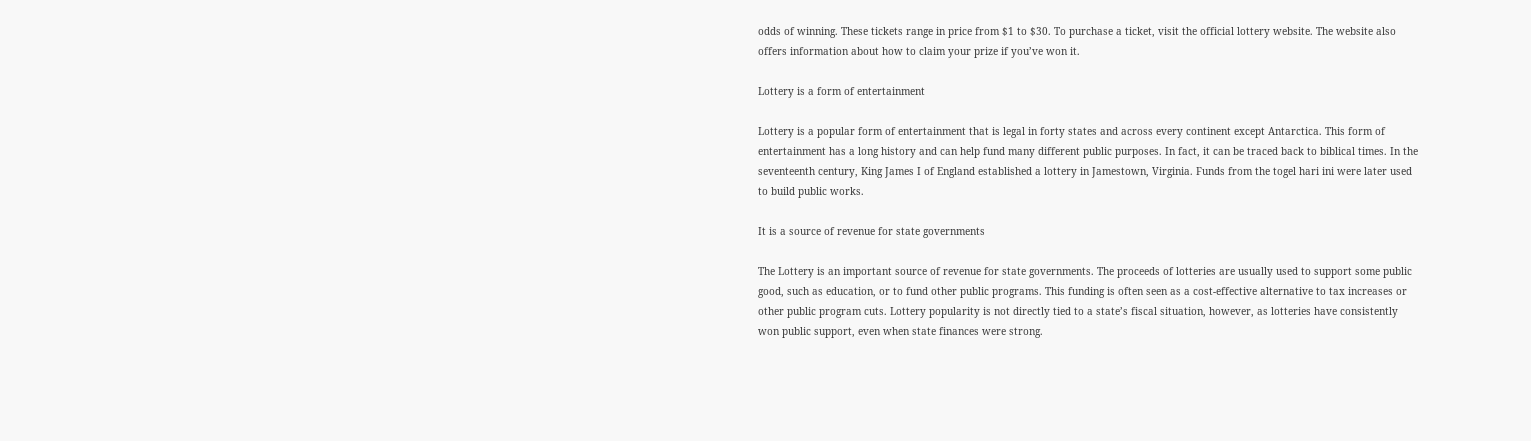odds of winning. These tickets range in price from $1 to $30. To purchase a ticket, visit the official lottery website. The website also offers information about how to claim your prize if you’ve won it.

Lottery is a form of entertainment

Lottery is a popular form of entertainment that is legal in forty states and across every continent except Antarctica. This form of entertainment has a long history and can help fund many different public purposes. In fact, it can be traced back to biblical times. In the seventeenth century, King James I of England established a lottery in Jamestown, Virginia. Funds from the togel hari ini were later used to build public works.

It is a source of revenue for state governments

The Lottery is an important source of revenue for state governments. The proceeds of lotteries are usually used to support some public good, such as education, or to fund other public programs. This funding is often seen as a cost-effective alternative to tax increases or other public program cuts. Lottery popularity is not directly tied to a state’s fiscal situation, however, as lotteries have consistently won public support, even when state finances were strong.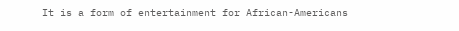It is a form of entertainment for African-Americans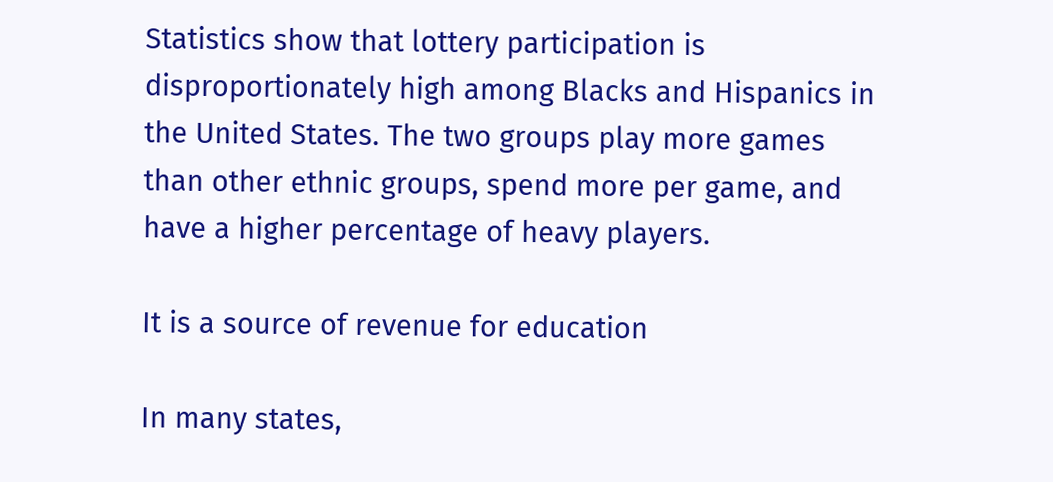Statistics show that lottery participation is disproportionately high among Blacks and Hispanics in the United States. The two groups play more games than other ethnic groups, spend more per game, and have a higher percentage of heavy players.

It is a source of revenue for education

In many states,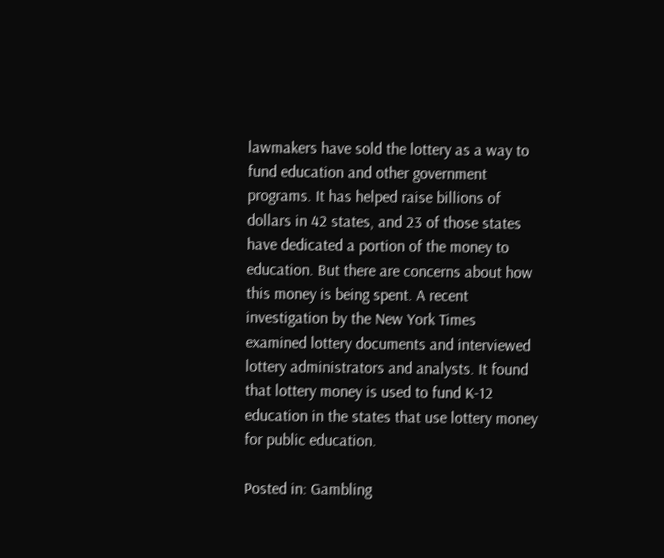lawmakers have sold the lottery as a way to fund education and other government programs. It has helped raise billions of dollars in 42 states, and 23 of those states have dedicated a portion of the money to education. But there are concerns about how this money is being spent. A recent investigation by the New York Times examined lottery documents and interviewed lottery administrators and analysts. It found that lottery money is used to fund K-12 education in the states that use lottery money for public education.

Posted in: Gambling